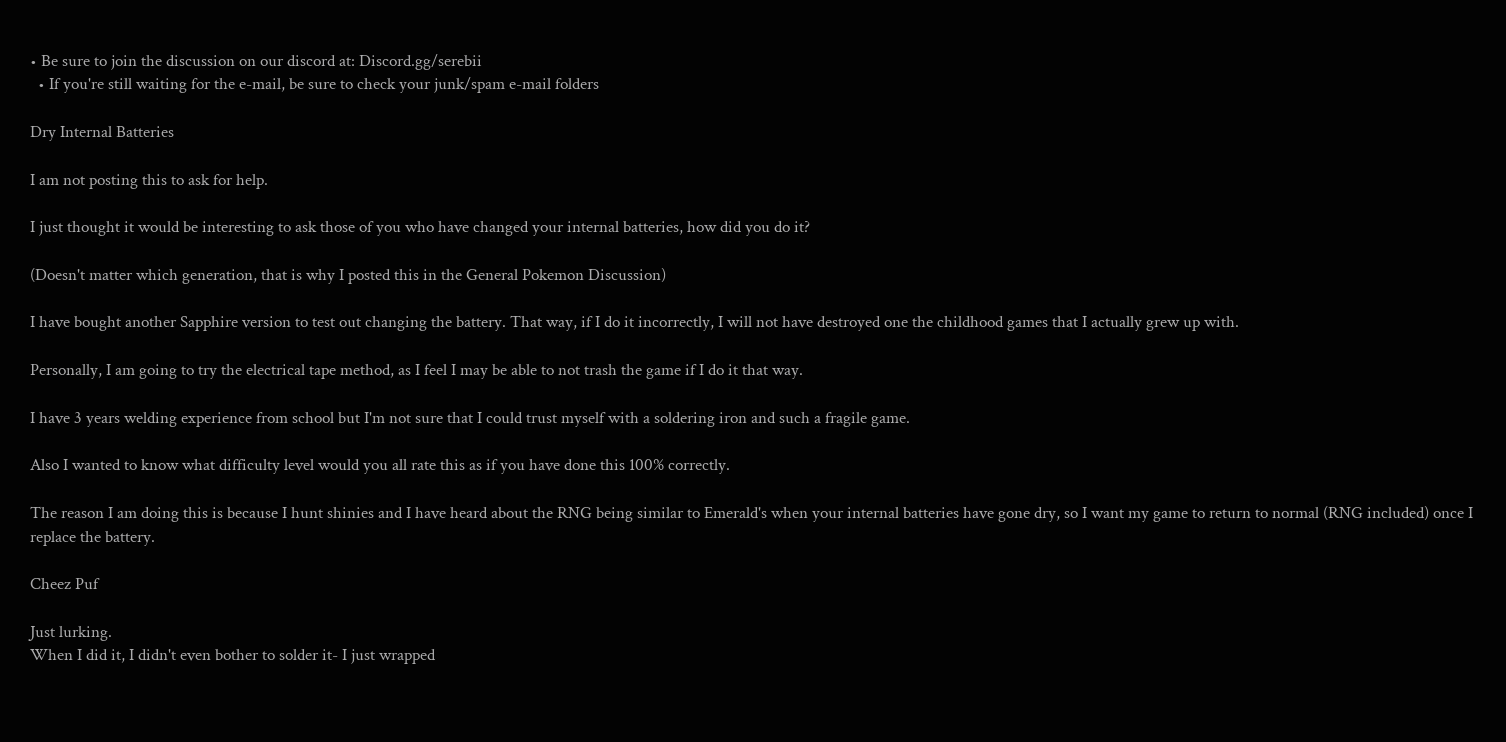• Be sure to join the discussion on our discord at: Discord.gg/serebii
  • If you're still waiting for the e-mail, be sure to check your junk/spam e-mail folders

Dry Internal Batteries

I am not posting this to ask for help.

I just thought it would be interesting to ask those of you who have changed your internal batteries, how did you do it?

(Doesn't matter which generation, that is why I posted this in the General Pokemon Discussion)

I have bought another Sapphire version to test out changing the battery. That way, if I do it incorrectly, I will not have destroyed one the childhood games that I actually grew up with.

Personally, I am going to try the electrical tape method, as I feel I may be able to not trash the game if I do it that way.

I have 3 years welding experience from school but I'm not sure that I could trust myself with a soldering iron and such a fragile game.

Also I wanted to know what difficulty level would you all rate this as if you have done this 100% correctly.

The reason I am doing this is because I hunt shinies and I have heard about the RNG being similar to Emerald's when your internal batteries have gone dry, so I want my game to return to normal (RNG included) once I replace the battery.

Cheez Puf

Just lurking.
When I did it, I didn't even bother to solder it- I just wrapped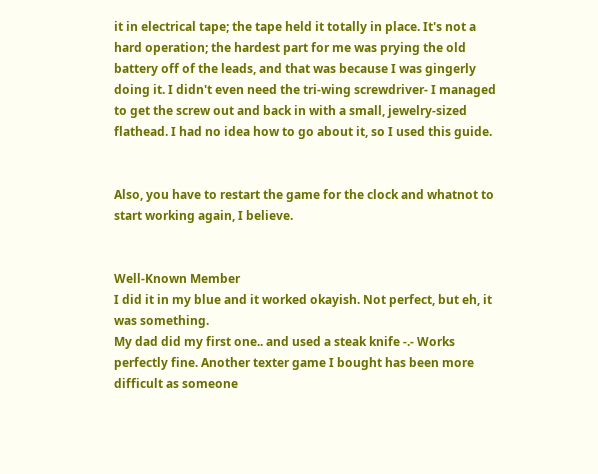it in electrical tape; the tape held it totally in place. It's not a hard operation; the hardest part for me was prying the old battery off of the leads, and that was because I was gingerly doing it. I didn't even need the tri-wing screwdriver- I managed to get the screw out and back in with a small, jewelry-sized flathead. I had no idea how to go about it, so I used this guide.


Also, you have to restart the game for the clock and whatnot to start working again, I believe.


Well-Known Member
I did it in my blue and it worked okayish. Not perfect, but eh, it was something.
My dad did my first one.. and used a steak knife -.- Works perfectly fine. Another texter game I bought has been more difficult as someone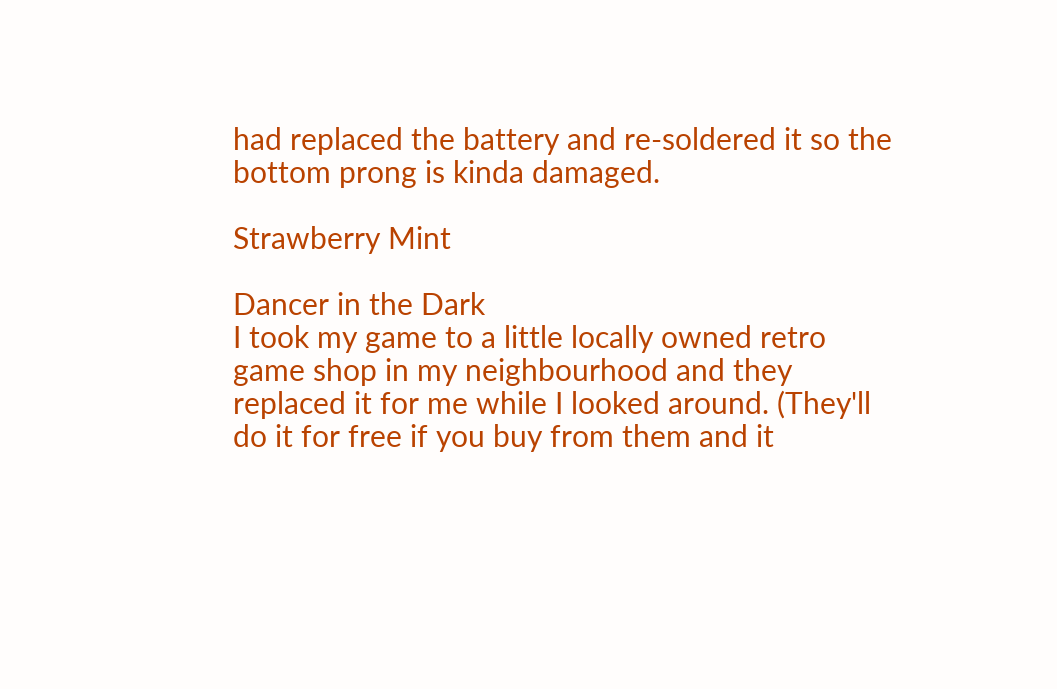had replaced the battery and re-soldered it so the bottom prong is kinda damaged.

Strawberry Mint

Dancer in the Dark
I took my game to a little locally owned retro game shop in my neighbourhood and they replaced it for me while I looked around. (They'll do it for free if you buy from them and it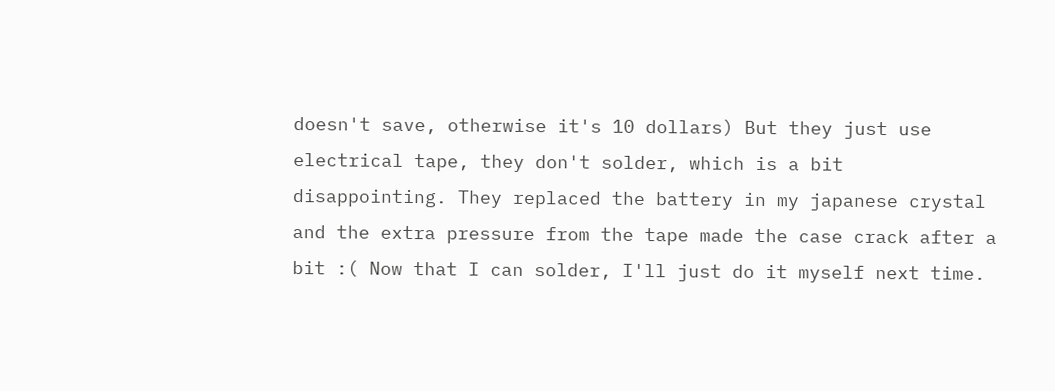doesn't save, otherwise it's 10 dollars) But they just use electrical tape, they don't solder, which is a bit disappointing. They replaced the battery in my japanese crystal and the extra pressure from the tape made the case crack after a bit :( Now that I can solder, I'll just do it myself next time.